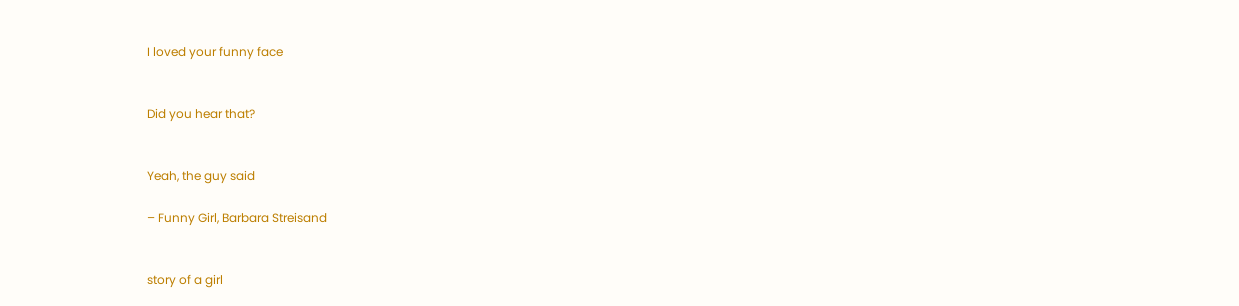I loved your funny face


Did you hear that?


Yeah, the guy said

– Funny Girl, Barbara Streisand


story of a girl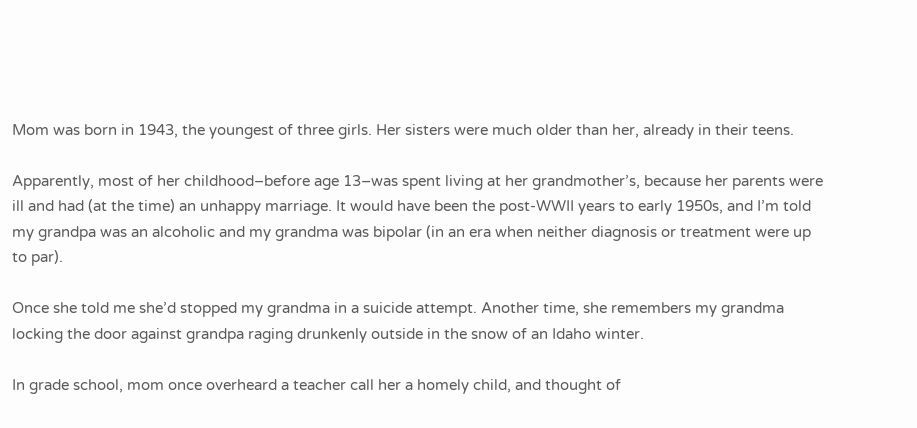Mom was born in 1943, the youngest of three girls. Her sisters were much older than her, already in their teens.

Apparently, most of her childhood–before age 13–was spent living at her grandmother’s, because her parents were ill and had (at the time) an unhappy marriage. It would have been the post-WWII years to early 1950s, and I’m told my grandpa was an alcoholic and my grandma was bipolar (in an era when neither diagnosis or treatment were up to par).

Once she told me she’d stopped my grandma in a suicide attempt. Another time, she remembers my grandma locking the door against grandpa raging drunkenly outside in the snow of an Idaho winter.

In grade school, mom once overheard a teacher call her a homely child, and thought of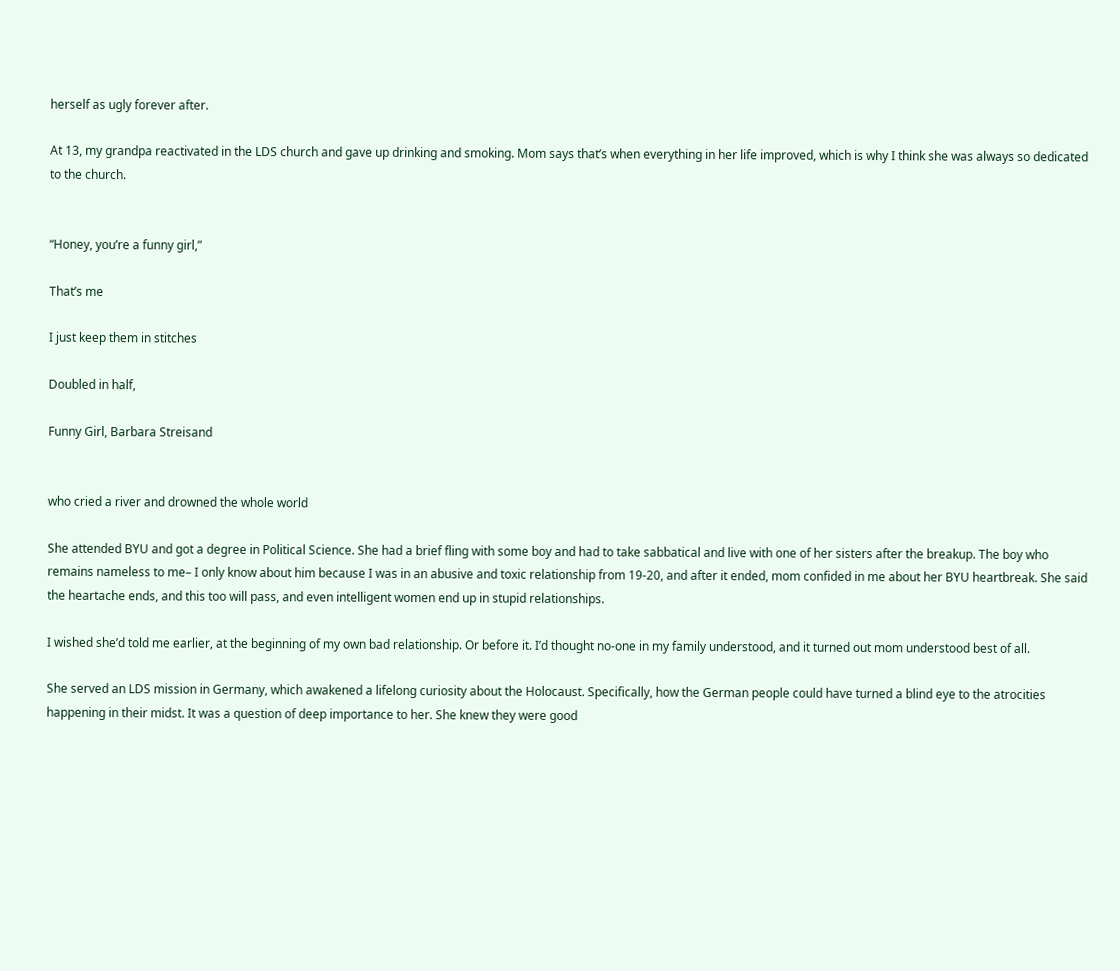herself as ugly forever after.

At 13, my grandpa reactivated in the LDS church and gave up drinking and smoking. Mom says that’s when everything in her life improved, which is why I think she was always so dedicated to the church.


“Honey, you’re a funny girl,”

That’s me

I just keep them in stitches

Doubled in half,

Funny Girl, Barbara Streisand


who cried a river and drowned the whole world

She attended BYU and got a degree in Political Science. She had a brief fling with some boy and had to take sabbatical and live with one of her sisters after the breakup. The boy who remains nameless to me– I only know about him because I was in an abusive and toxic relationship from 19-20, and after it ended, mom confided in me about her BYU heartbreak. She said the heartache ends, and this too will pass, and even intelligent women end up in stupid relationships.

I wished she’d told me earlier, at the beginning of my own bad relationship. Or before it. I’d thought no-one in my family understood, and it turned out mom understood best of all.

She served an LDS mission in Germany, which awakened a lifelong curiosity about the Holocaust. Specifically, how the German people could have turned a blind eye to the atrocities happening in their midst. It was a question of deep importance to her. She knew they were good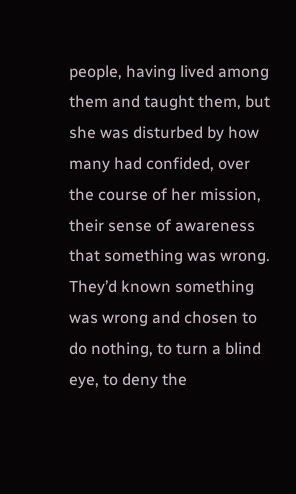people, having lived among them and taught them, but she was disturbed by how many had confided, over the course of her mission, their sense of awareness that something was wrong. They’d known something was wrong and chosen to do nothing, to turn a blind eye, to deny the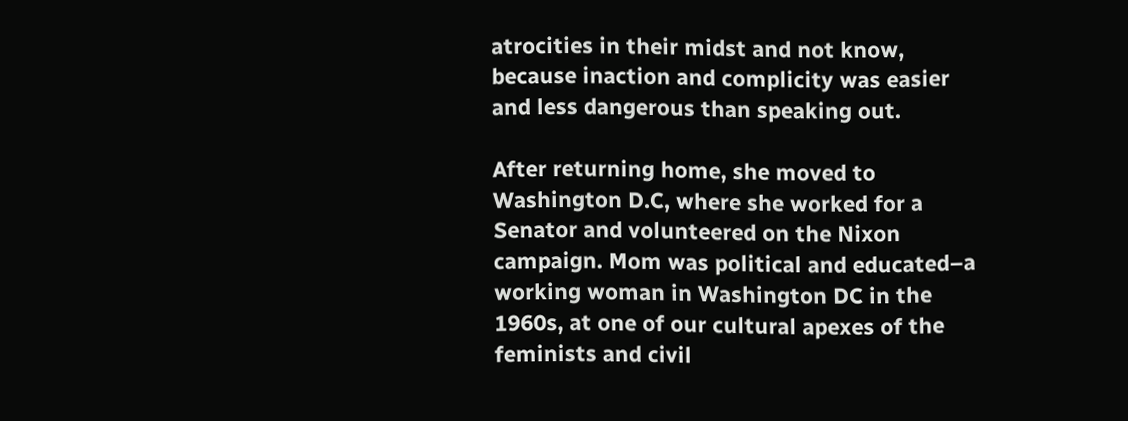atrocities in their midst and not know, because inaction and complicity was easier and less dangerous than speaking out.

After returning home, she moved to Washington D.C, where she worked for a Senator and volunteered on the Nixon campaign. Mom was political and educated–a working woman in Washington DC in the 1960s, at one of our cultural apexes of the feminists and civil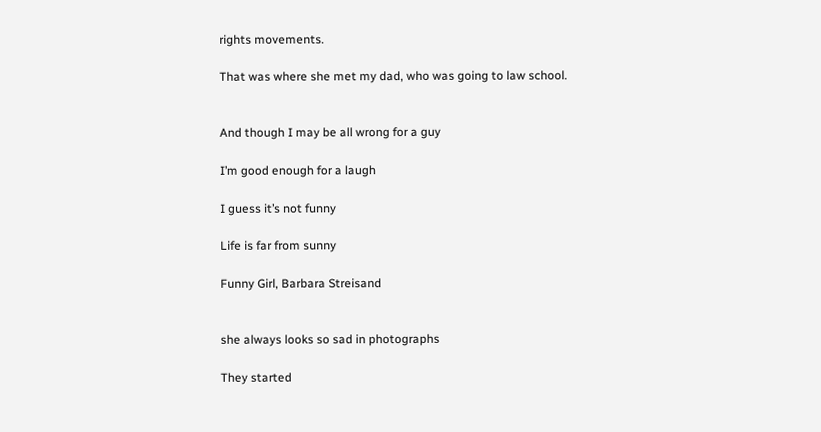rights movements.

That was where she met my dad, who was going to law school.


And though I may be all wrong for a guy

I’m good enough for a laugh

I guess it’s not funny

Life is far from sunny

Funny Girl, Barbara Streisand


she always looks so sad in photographs

They started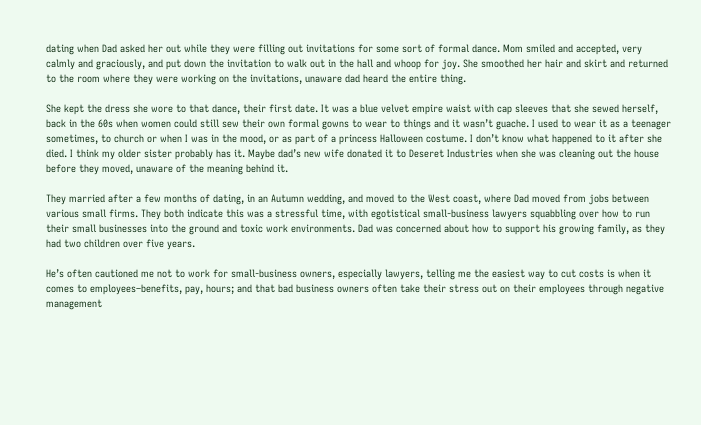dating when Dad asked her out while they were filling out invitations for some sort of formal dance. Mom smiled and accepted, very calmly and graciously, and put down the invitation to walk out in the hall and whoop for joy. She smoothed her hair and skirt and returned to the room where they were working on the invitations, unaware dad heard the entire thing.

She kept the dress she wore to that dance, their first date. It was a blue velvet empire waist with cap sleeves that she sewed herself, back in the 60s when women could still sew their own formal gowns to wear to things and it wasn’t guache. I used to wear it as a teenager sometimes, to church or when I was in the mood, or as part of a princess Halloween costume. I don’t know what happened to it after she died. I think my older sister probably has it. Maybe dad’s new wife donated it to Deseret Industries when she was cleaning out the house before they moved, unaware of the meaning behind it.

They married after a few months of dating, in an Autumn wedding, and moved to the West coast, where Dad moved from jobs between various small firms. They both indicate this was a stressful time, with egotistical small-business lawyers squabbling over how to run their small businesses into the ground and toxic work environments. Dad was concerned about how to support his growing family, as they had two children over five years.

He’s often cautioned me not to work for small-business owners, especially lawyers, telling me the easiest way to cut costs is when it comes to employees–benefits, pay, hours; and that bad business owners often take their stress out on their employees through negative management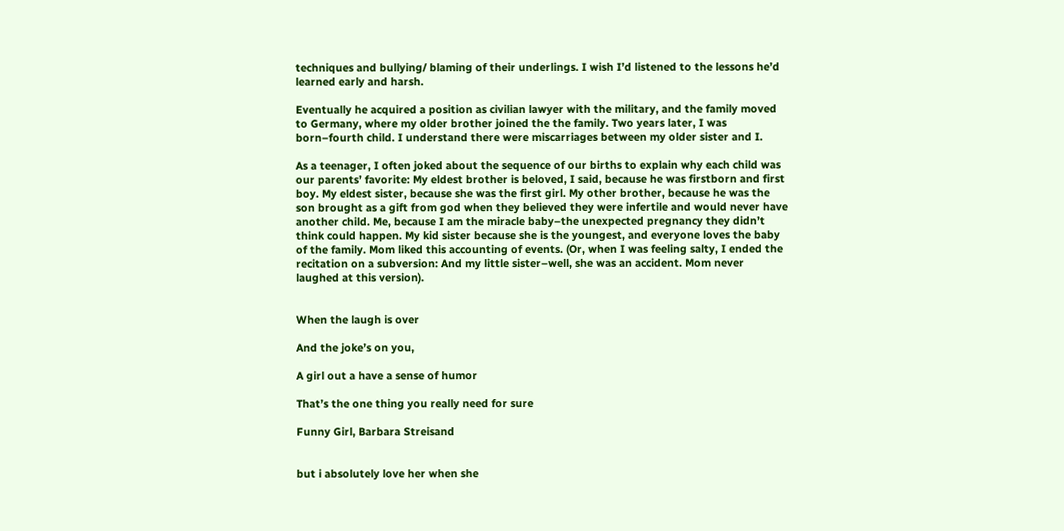techniques and bullying/ blaming of their underlings. I wish I’d listened to the lessons he’d learned early and harsh.

Eventually he acquired a position as civilian lawyer with the military, and the family moved to Germany, where my older brother joined the the family. Two years later, I was born–fourth child. I understand there were miscarriages between my older sister and I.

As a teenager, I often joked about the sequence of our births to explain why each child was our parents’ favorite: My eldest brother is beloved, I said, because he was firstborn and first boy. My eldest sister, because she was the first girl. My other brother, because he was the son brought as a gift from god when they believed they were infertile and would never have another child. Me, because I am the miracle baby–the unexpected pregnancy they didn’t think could happen. My kid sister because she is the youngest, and everyone loves the baby of the family. Mom liked this accounting of events. (Or, when I was feeling salty, I ended the recitation on a subversion: And my little sister–well, she was an accident. Mom never laughed at this version).


When the laugh is over

And the joke’s on you,

A girl out a have a sense of humor

That’s the one thing you really need for sure

Funny Girl, Barbara Streisand


but i absolutely love her when she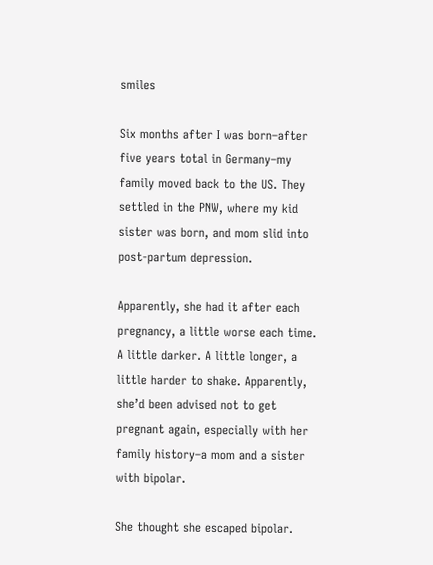smiles

Six months after I was born–after five years total in Germany–my family moved back to the US. They settled in the PNW, where my kid sister was born, and mom slid into post-partum depression.

Apparently, she had it after each pregnancy, a little worse each time. A little darker. A little longer, a little harder to shake. Apparently, she’d been advised not to get pregnant again, especially with her family history–a mom and a sister with bipolar.

She thought she escaped bipolar.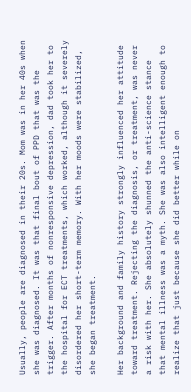Usually, people are diagnosed in their 20s. Mom was in her 40s when she was diagnosed. It was that final bout of PPD that was the trigger. After months of nonresponsive depression, dad took her to the hospital for ECT treatments, which worked, although it severely disordered her short-term memory. With her moods were stabilized, she began treatment.

Her background and family history strongly influenced her attitude toward treatment. Rejecting the diagnosis, or treatment, was never a risk with her. She absolutely shunned the anti-science stance that mental illness was a myth. She was also intelligent enough to realize that just because she did better while on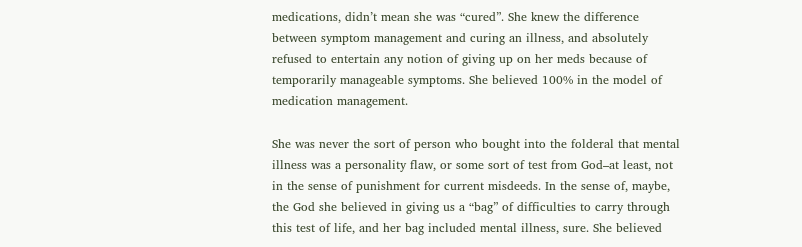medications, didn’t mean she was “cured”. She knew the difference between symptom management and curing an illness, and absolutely refused to entertain any notion of giving up on her meds because of temporarily manageable symptoms. She believed 100% in the model of medication management.

She was never the sort of person who bought into the folderal that mental illness was a personality flaw, or some sort of test from God–at least, not in the sense of punishment for current misdeeds. In the sense of, maybe, the God she believed in giving us a “bag” of difficulties to carry through this test of life, and her bag included mental illness, sure. She believed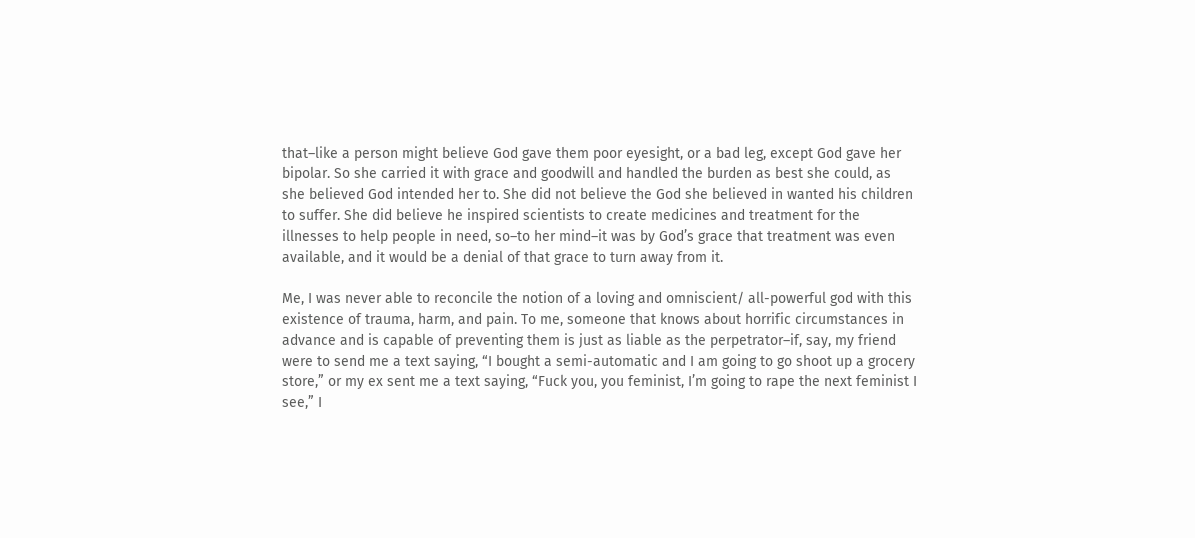that–like a person might believe God gave them poor eyesight, or a bad leg, except God gave her bipolar. So she carried it with grace and goodwill and handled the burden as best she could, as she believed God intended her to. She did not believe the God she believed in wanted his children to suffer. She did believe he inspired scientists to create medicines and treatment for the illnesses to help people in need, so–to her mind–it was by God’s grace that treatment was even available, and it would be a denial of that grace to turn away from it.

Me, I was never able to reconcile the notion of a loving and omniscient/ all-powerful god with this existence of trauma, harm, and pain. To me, someone that knows about horrific circumstances in advance and is capable of preventing them is just as liable as the perpetrator–if, say, my friend were to send me a text saying, “I bought a semi-automatic and I am going to go shoot up a grocery store,” or my ex sent me a text saying, “Fuck you, you feminist, I’m going to rape the next feminist I see,” I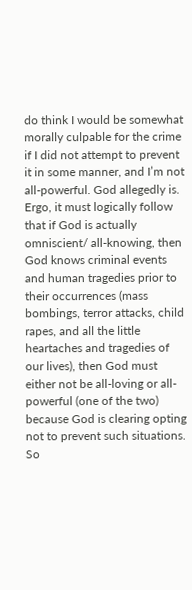do think I would be somewhat morally culpable for the crime if I did not attempt to prevent it in some manner, and I’m not all-powerful. God allegedly is. Ergo, it must logically follow that if God is actually omniscient/ all-knowing, then God knows criminal events and human tragedies prior to their occurrences (mass bombings, terror attacks, child rapes, and all the little heartaches and tragedies of our lives), then God must either not be all-loving or all-powerful (one of the two) because God is clearing opting not to prevent such situations. So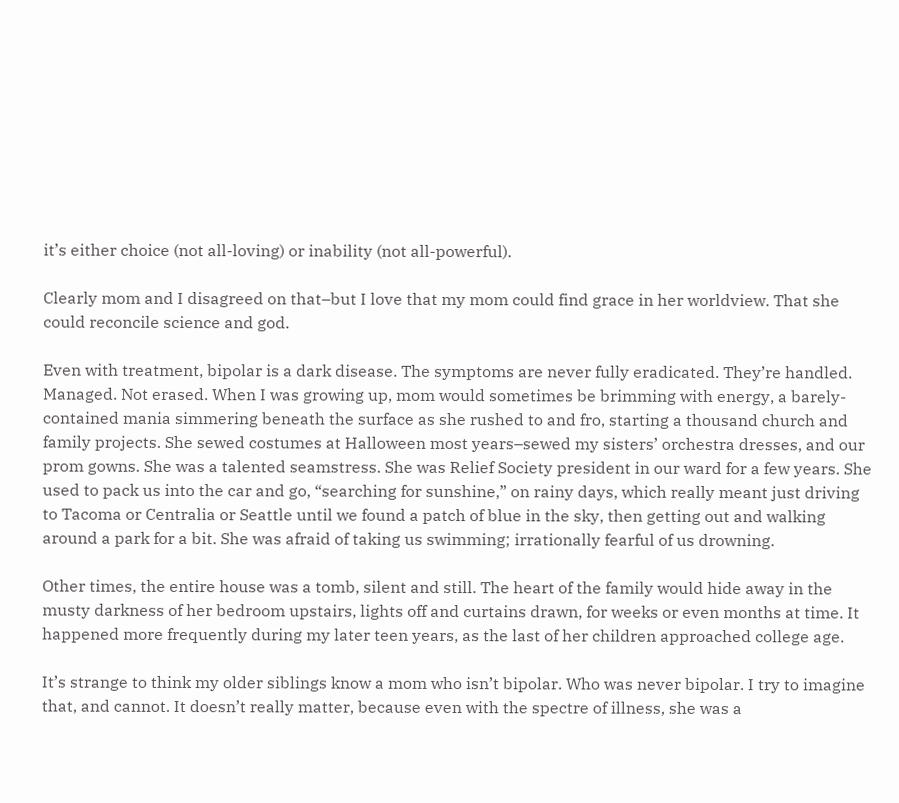it’s either choice (not all-loving) or inability (not all-powerful).

Clearly mom and I disagreed on that–but I love that my mom could find grace in her worldview. That she could reconcile science and god.

Even with treatment, bipolar is a dark disease. The symptoms are never fully eradicated. They’re handled. Managed. Not erased. When I was growing up, mom would sometimes be brimming with energy, a barely-contained mania simmering beneath the surface as she rushed to and fro, starting a thousand church and family projects. She sewed costumes at Halloween most years–sewed my sisters’ orchestra dresses, and our prom gowns. She was a talented seamstress. She was Relief Society president in our ward for a few years. She used to pack us into the car and go, “searching for sunshine,” on rainy days, which really meant just driving to Tacoma or Centralia or Seattle until we found a patch of blue in the sky, then getting out and walking around a park for a bit. She was afraid of taking us swimming; irrationally fearful of us drowning.

Other times, the entire house was a tomb, silent and still. The heart of the family would hide away in the musty darkness of her bedroom upstairs, lights off and curtains drawn, for weeks or even months at time. It happened more frequently during my later teen years, as the last of her children approached college age.

It’s strange to think my older siblings know a mom who isn’t bipolar. Who was never bipolar. I try to imagine that, and cannot. It doesn’t really matter, because even with the spectre of illness, she was a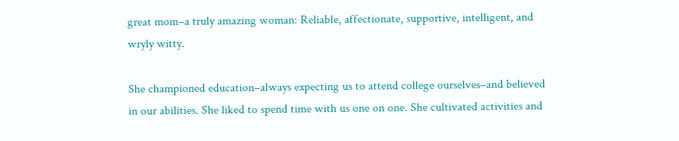great mom–a truly amazing woman: Reliable, affectionate, supportive, intelligent, and wryly witty.

She championed education–always expecting us to attend college ourselves–and believed in our abilities. She liked to spend time with us one on one. She cultivated activities and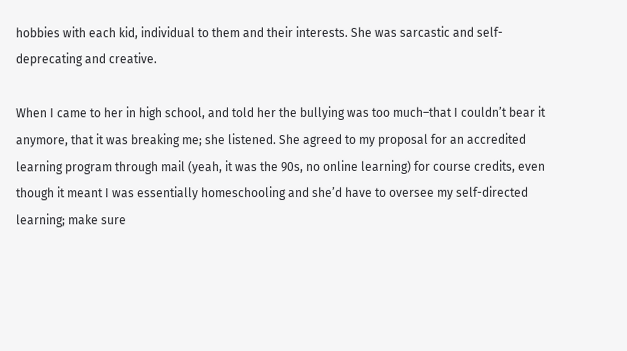hobbies with each kid, individual to them and their interests. She was sarcastic and self-deprecating and creative.

When I came to her in high school, and told her the bullying was too much–that I couldn’t bear it anymore, that it was breaking me; she listened. She agreed to my proposal for an accredited learning program through mail (yeah, it was the 90s, no online learning) for course credits, even though it meant I was essentially homeschooling and she’d have to oversee my self-directed learning; make sure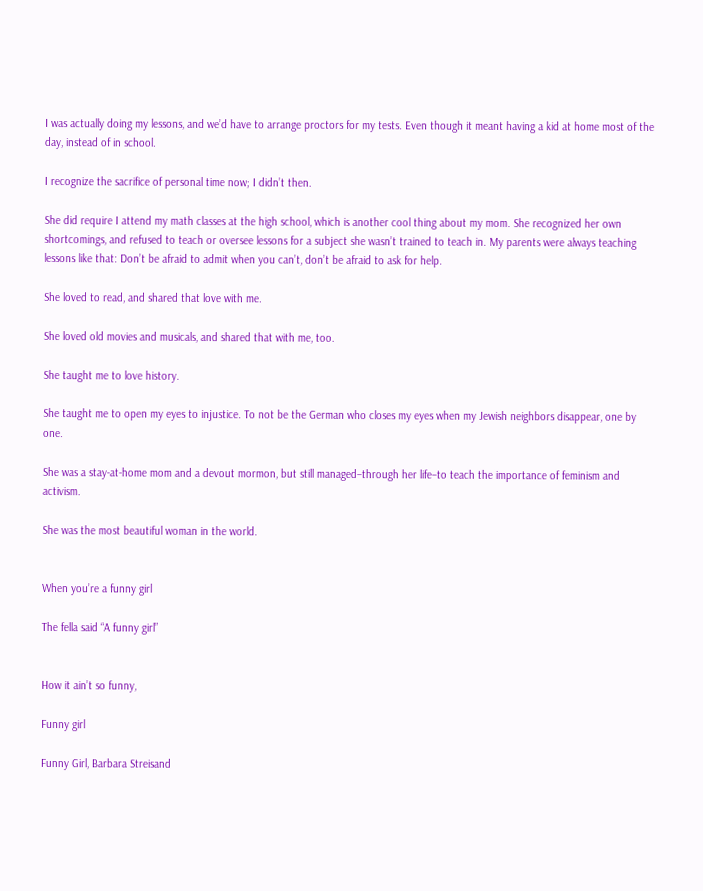I was actually doing my lessons, and we’d have to arrange proctors for my tests. Even though it meant having a kid at home most of the day, instead of in school.

I recognize the sacrifice of personal time now; I didn’t then.

She did require I attend my math classes at the high school, which is another cool thing about my mom. She recognized her own shortcomings, and refused to teach or oversee lessons for a subject she wasn’t trained to teach in. My parents were always teaching lessons like that: Don’t be afraid to admit when you can’t, don’t be afraid to ask for help.

She loved to read, and shared that love with me.

She loved old movies and musicals, and shared that with me, too.

She taught me to love history.

She taught me to open my eyes to injustice. To not be the German who closes my eyes when my Jewish neighbors disappear, one by one.

She was a stay-at-home mom and a devout mormon, but still managed–through her life–to teach the importance of feminism and activism.

She was the most beautiful woman in the world.


When you’re a funny girl

The fella said “A funny girl”


How it ain’t so funny,

Funny girl

Funny Girl, Barbara Streisand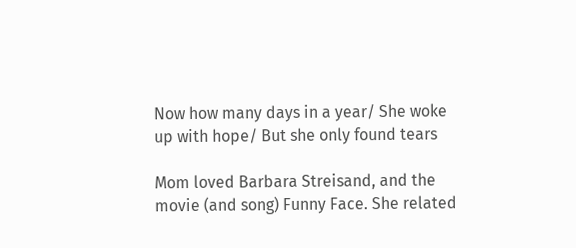Now how many days in a year/ She woke up with hope/ But she only found tears

Mom loved Barbara Streisand, and the movie (and song) Funny Face. She related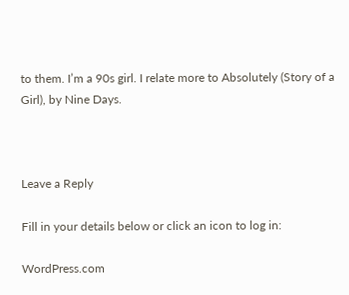to them. I’m a 90s girl. I relate more to Absolutely (Story of a Girl), by Nine Days.



Leave a Reply

Fill in your details below or click an icon to log in:

WordPress.com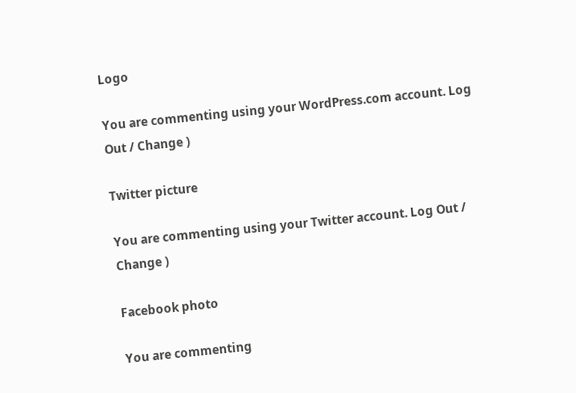Logo

You are commenting using your WordPress.com account. Log Out / Change )

Twitter picture

You are commenting using your Twitter account. Log Out / Change )

Facebook photo

You are commenting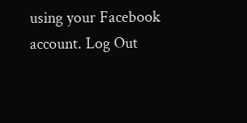using your Facebook account. Log Out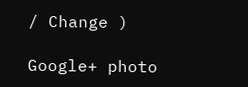/ Change )

Google+ photo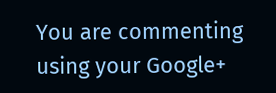You are commenting using your Google+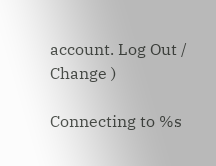account. Log Out / Change )

Connecting to %s